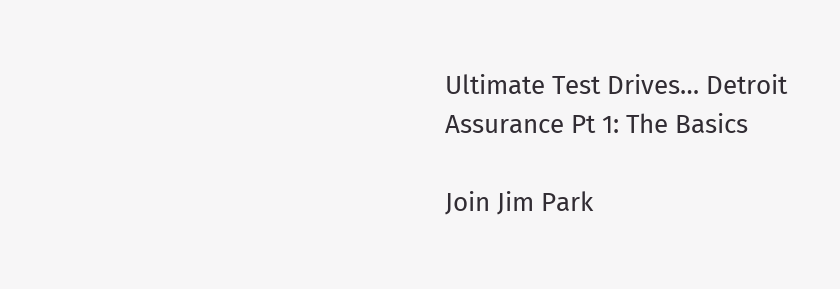Ultimate Test Drives… Detroit Assurance Pt 1: The Basics

Join Jim Park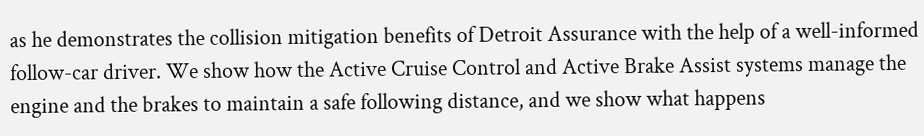as he demonstrates the collision mitigation benefits of Detroit Assurance with the help of a well-informed follow-car driver. We show how the Active Cruise Control and Active Brake Assist systems manage the engine and the brakes to maintain a safe following distance, and we show what happens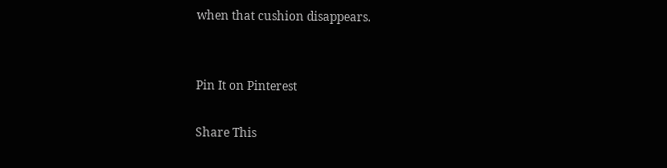when that cushion disappears.


Pin It on Pinterest

Share This